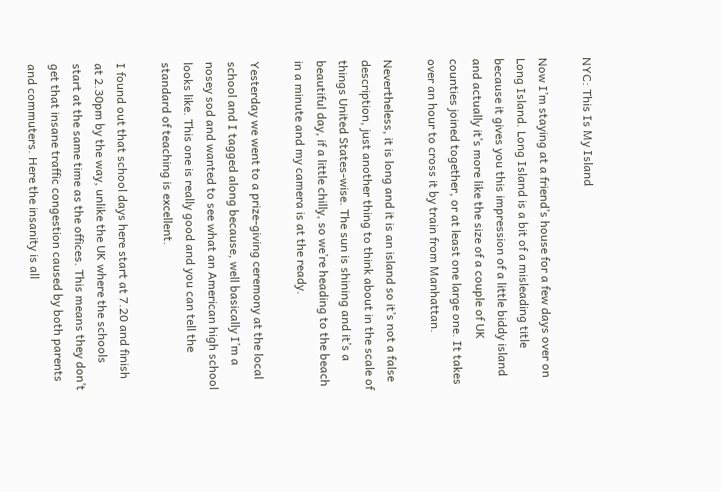NYC: This Is My Island

Now I’m staying at a friend’s house for a few days over on Long Island. Long Island is a bit of a misleading title because it gives you this impression of a little biddy island and actually it’s more like the size of a couple of UK counties joined together, or at least one large one. It takes over an hour to cross it by train from Manhattan.

Nevertheless, it is long and it is an island so it’s not a false description, just another thing to think about in the scale of things United States-wise. The sun is shining and it’s a beautiful day, if a little chilly, so we’re heading to the beach in a minute and my camera is at the ready.

Yesterday we went to a prize-giving ceremony at the local school and I tagged along because, well basically I’m a nosey sod and wanted to see what an American high school looks like. This one is really good and you can tell the standard of teaching is excellent.

I found out that school days here start at 7.20 and finish at 2.30pm by the way, unlike the UK where the schools start at the same time as the offices. This means they don’t get that insane traffic congestion caused by both parents and commuters. Here the insanity is all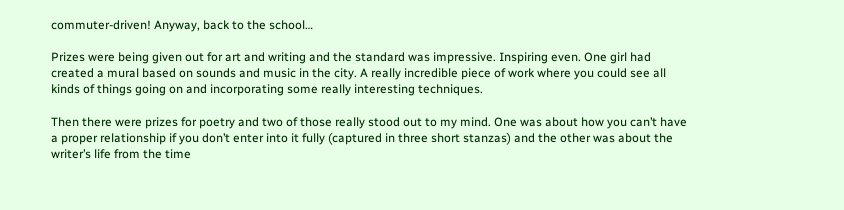commuter-driven! Anyway, back to the school…

Prizes were being given out for art and writing and the standard was impressive. Inspiring even. One girl had created a mural based on sounds and music in the city. A really incredible piece of work where you could see all kinds of things going on and incorporating some really interesting techniques.

Then there were prizes for poetry and two of those really stood out to my mind. One was about how you can’t have a proper relationship if you don’t enter into it fully (captured in three short stanzas) and the other was about the writer’s life from the time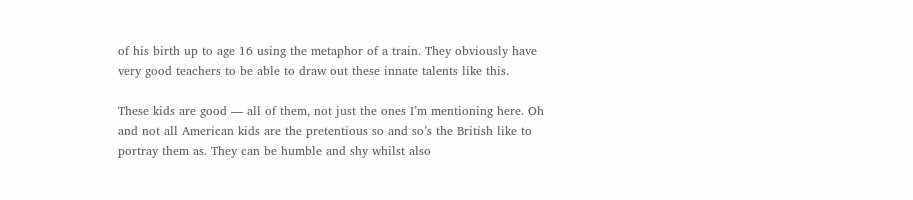of his birth up to age 16 using the metaphor of a train. They obviously have very good teachers to be able to draw out these innate talents like this.

These kids are good — all of them, not just the ones I’m mentioning here. Oh and not all American kids are the pretentious so and so’s the British like to portray them as. They can be humble and shy whilst also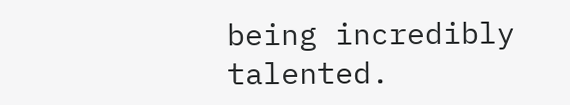being incredibly talented.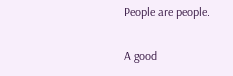People are people.

A good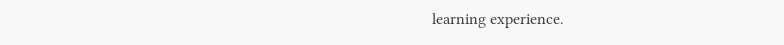learning experience.